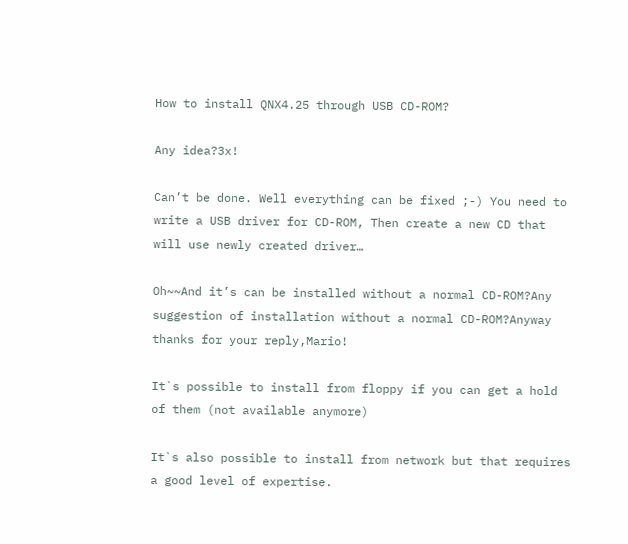How to install QNX4.25 through USB CD-ROM?

Any idea?3x!

Can’t be done. Well everything can be fixed ;-) You need to write a USB driver for CD-ROM, Then create a new CD that will use newly created driver…

Oh~~And it’s can be installed without a normal CD-ROM?Any suggestion of installation without a normal CD-ROM?Anyway thanks for your reply,Mario!

It`s possible to install from floppy if you can get a hold of them (not available anymore)

It`s also possible to install from network but that requires a good level of expertise.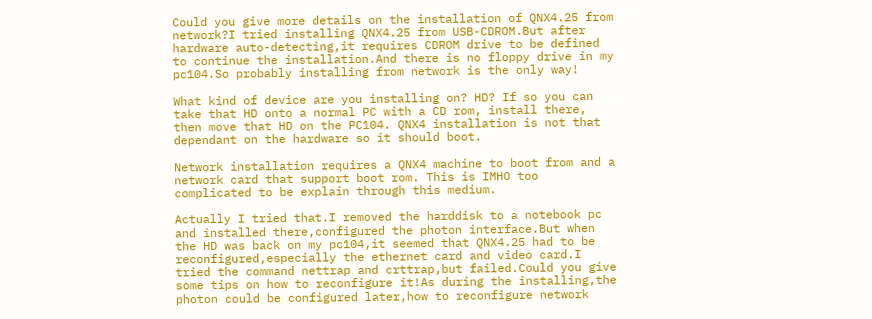Could you give more details on the installation of QNX4.25 from network?I tried installing QNX4.25 from USB-CDROM.But after hardware auto-detecting,it requires CDROM drive to be defined to continue the installation.And there is no floppy drive in my pc104.So probably installing from network is the only way!

What kind of device are you installing on? HD? If so you can take that HD onto a normal PC with a CD rom, install there, then move that HD on the PC104. QNX4 installation is not that dependant on the hardware so it should boot.

Network installation requires a QNX4 machine to boot from and a network card that support boot rom. This is IMHO too complicated to be explain through this medium.

Actually I tried that.I removed the harddisk to a notebook pc and installed there,configured the photon interface.But when the HD was back on my pc104,it seemed that QNX4.25 had to be reconfigured,especially the ethernet card and video card.I tried the command nettrap and crttrap,but failed.Could you give some tips on how to reconfigure it!As during the installing,the photon could be configured later,how to reconfigure network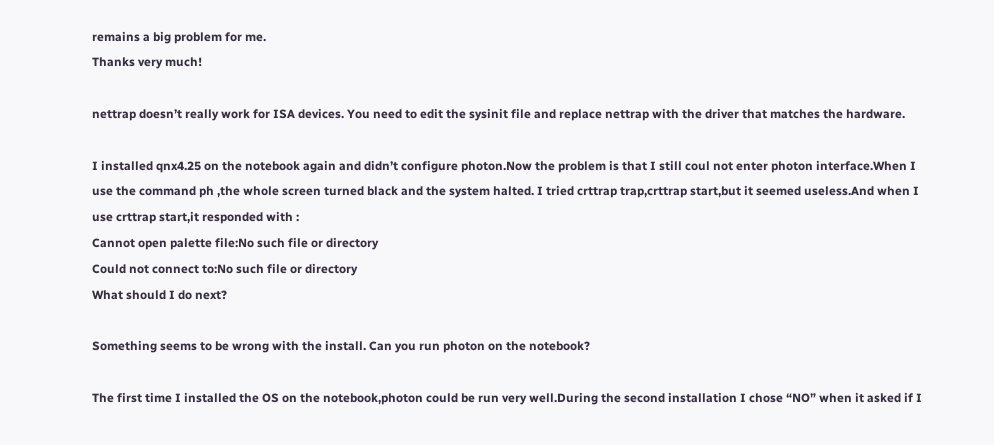remains a big problem for me.
Thanks very much!

nettrap doesn’t really work for ISA devices. You need to edit the sysinit file and replace nettrap with the driver that matches the hardware.

I installed qnx4.25 on the notebook again and didn’t configure photon.Now the problem is that I still coul not enter photon interface.When I use the command ph ,the whole screen turned black and the system halted. I tried crttrap trap,crttrap start,but it seemed useless.And when I use crttrap start,it responded with :
Cannot open palette file:No such file or directory
Could not connect to:No such file or directory
What should I do next?

Something seems to be wrong with the install. Can you run photon on the notebook?

The first time I installed the OS on the notebook,photon could be run very well.During the second installation I chose “NO” when it asked if I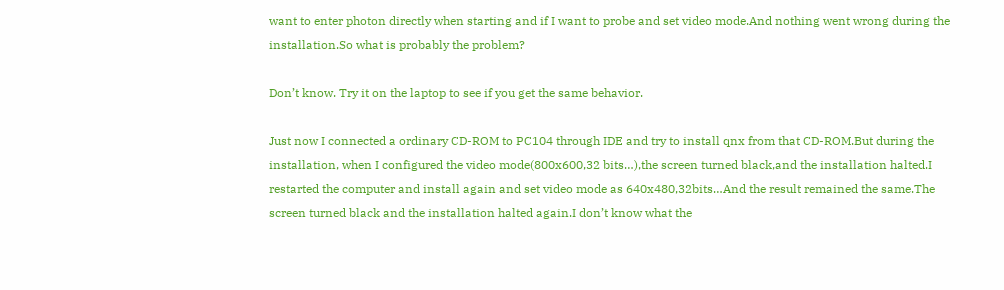want to enter photon directly when starting and if I want to probe and set video mode.And nothing went wrong during the installation.So what is probably the problem?

Don’t know. Try it on the laptop to see if you get the same behavior.

Just now I connected a ordinary CD-ROM to PC104 through IDE and try to install qnx from that CD-ROM.But during the installation, when I configured the video mode(800x600,32 bits…),the screen turned black,and the installation halted.I restarted the computer and install again and set video mode as 640x480,32bits…And the result remained the same.The screen turned black and the installation halted again.I don’t know what the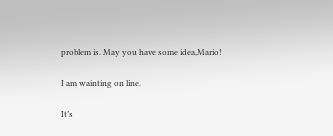problem is. May you have some idea,Mario!

I am wainting on line.

It’s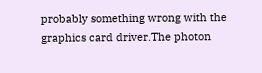probably something wrong with the graphics card driver.The photon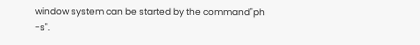window system can be started by the command"ph -s".